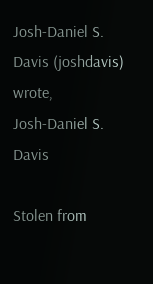Josh-Daniel S. Davis (joshdavis) wrote,
Josh-Daniel S. Davis

Stolen from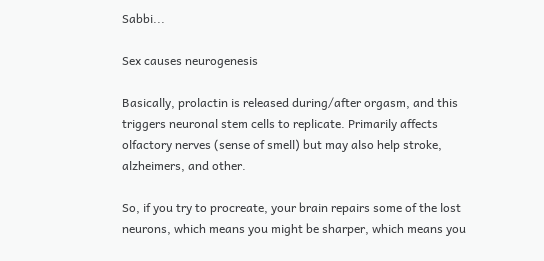Sabbi...

Sex causes neurogenesis

Basically, prolactin is released during/after orgasm, and this triggers neuronal stem cells to replicate. Primarily affects olfactory nerves (sense of smell) but may also help stroke, alzheimers, and other.

So, if you try to procreate, your brain repairs some of the lost neurons, which means you might be sharper, which means you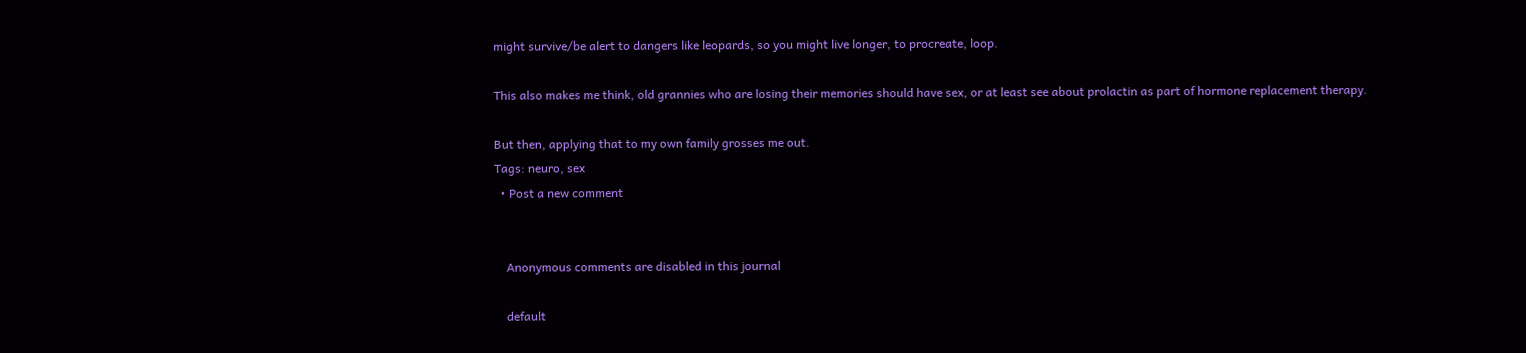might survive/be alert to dangers like leopards, so you might live longer, to procreate, loop.

This also makes me think, old grannies who are losing their memories should have sex, or at least see about prolactin as part of hormone replacement therapy.

But then, applying that to my own family grosses me out.
Tags: neuro, sex
  • Post a new comment


    Anonymous comments are disabled in this journal

    default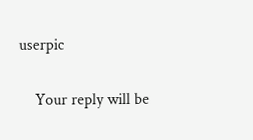userpic

    Your reply will be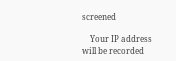screened

    Your IP address will be recorded